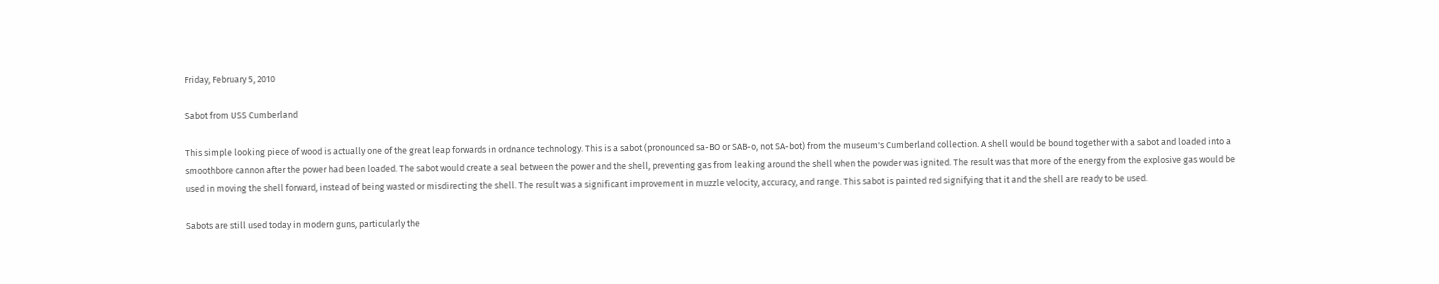Friday, February 5, 2010

Sabot from USS Cumberland

This simple looking piece of wood is actually one of the great leap forwards in ordnance technology. This is a sabot (pronounced sa-BO or SAB-o, not SA-bot) from the museum's Cumberland collection. A shell would be bound together with a sabot and loaded into a smoothbore cannon after the power had been loaded. The sabot would create a seal between the power and the shell, preventing gas from leaking around the shell when the powder was ignited. The result was that more of the energy from the explosive gas would be used in moving the shell forward, instead of being wasted or misdirecting the shell. The result was a significant improvement in muzzle velocity, accuracy, and range. This sabot is painted red signifying that it and the shell are ready to be used.

Sabots are still used today in modern guns, particularly the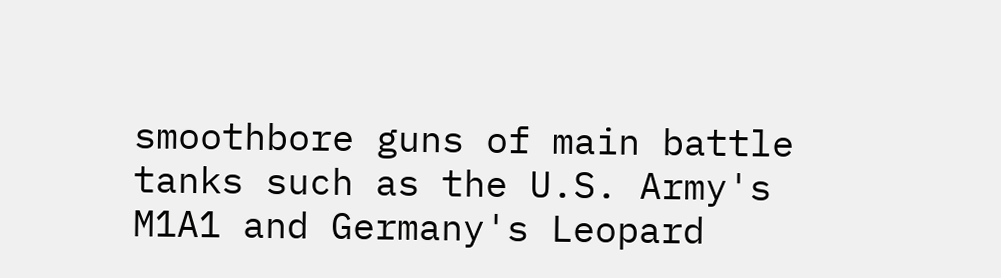smoothbore guns of main battle tanks such as the U.S. Army's M1A1 and Germany's Leopard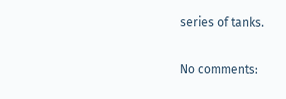series of tanks.

No comments: